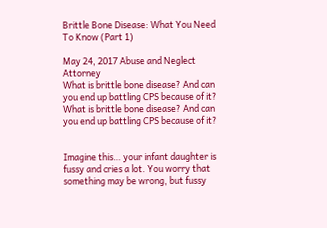Brittle Bone Disease: What You Need To Know (Part 1)

May 24, 2017 Abuse and Neglect Attorney
What is brittle bone disease? And can you end up battling CPS because of it?
What is brittle bone disease? And can you end up battling CPS because of it?


Imagine this… your infant daughter is fussy and cries a lot. You worry that something may be wrong, but fussy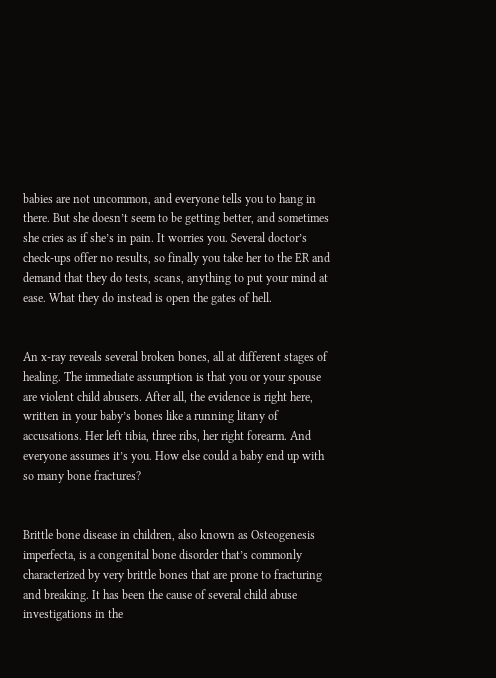babies are not uncommon, and everyone tells you to hang in there. But she doesn’t seem to be getting better, and sometimes she cries as if she’s in pain. It worries you. Several doctor’s check-ups offer no results, so finally you take her to the ER and demand that they do tests, scans, anything to put your mind at ease. What they do instead is open the gates of hell.


An x-ray reveals several broken bones, all at different stages of healing. The immediate assumption is that you or your spouse are violent child abusers. After all, the evidence is right here, written in your baby’s bones like a running litany of accusations. Her left tibia, three ribs, her right forearm. And everyone assumes it’s you. How else could a baby end up with so many bone fractures?


Brittle bone disease in children, also known as Osteogenesis imperfecta, is a congenital bone disorder that’s commonly characterized by very brittle bones that are prone to fracturing and breaking. It has been the cause of several child abuse investigations in the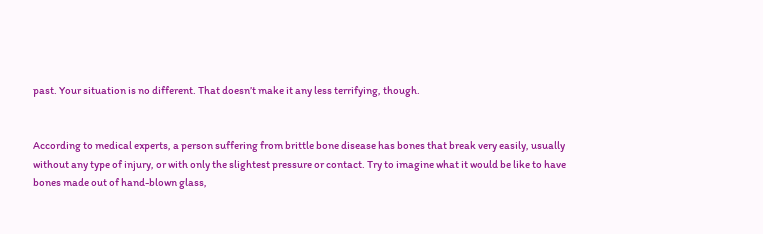past. Your situation is no different. That doesn’t make it any less terrifying, though.


According to medical experts, a person suffering from brittle bone disease has bones that break very easily, usually without any type of injury, or with only the slightest pressure or contact. Try to imagine what it would be like to have bones made out of hand-blown glass,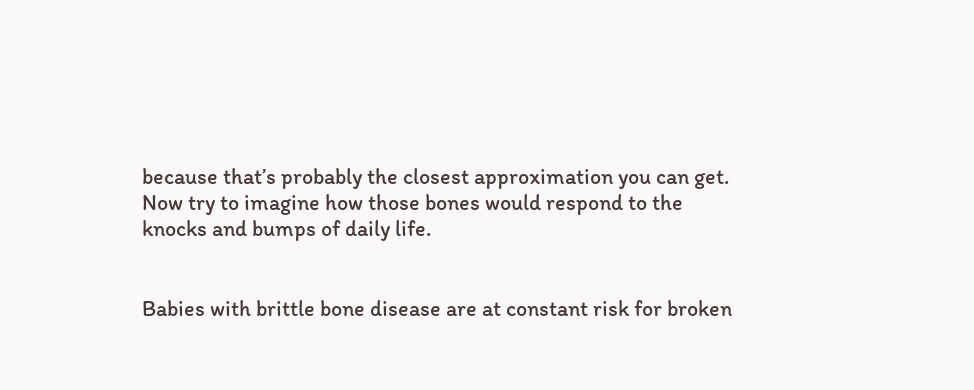because that’s probably the closest approximation you can get. Now try to imagine how those bones would respond to the knocks and bumps of daily life.


Babies with brittle bone disease are at constant risk for broken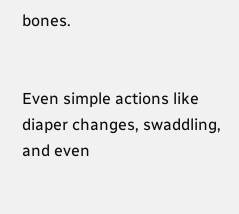bones.


Even simple actions like diaper changes, swaddling, and even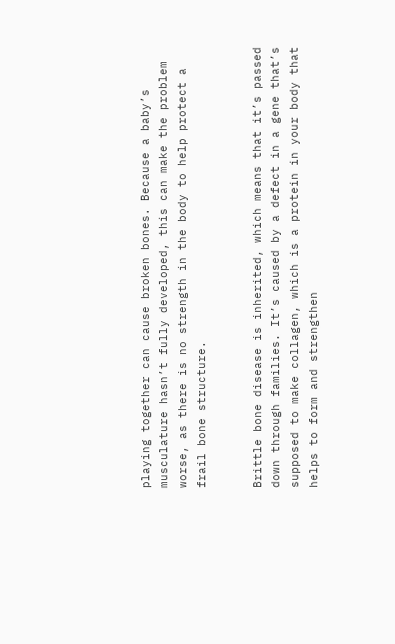playing together can cause broken bones. Because a baby’s musculature hasn’t fully developed, this can make the problem worse, as there is no strength in the body to help protect a frail bone structure.


Brittle bone disease is inherited, which means that it’s passed down through families. It’s caused by a defect in a gene that’s supposed to make collagen, which is a protein in your body that helps to form and strengthen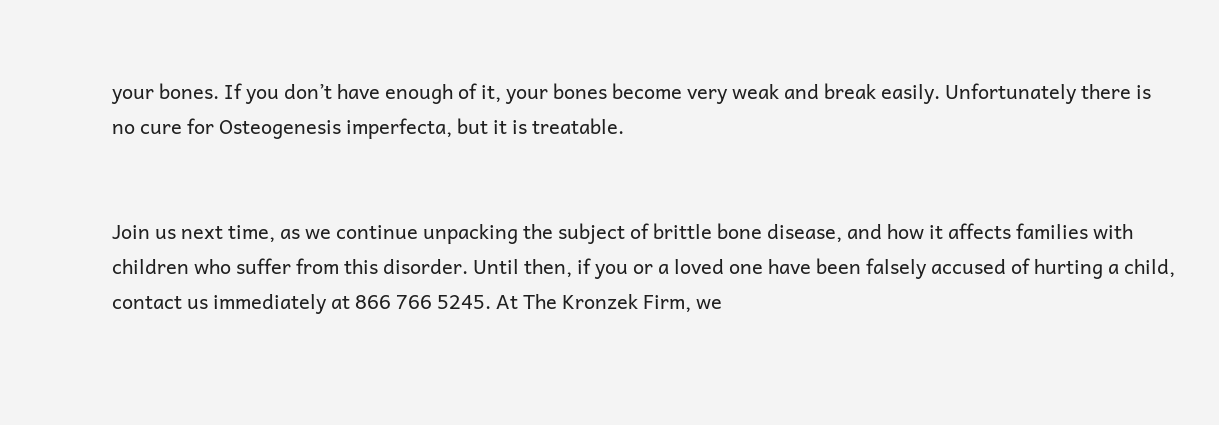your bones. If you don’t have enough of it, your bones become very weak and break easily. Unfortunately there is no cure for Osteogenesis imperfecta, but it is treatable.


Join us next time, as we continue unpacking the subject of brittle bone disease, and how it affects families with children who suffer from this disorder. Until then, if you or a loved one have been falsely accused of hurting a child, contact us immediately at 866 766 5245. At The Kronzek Firm, we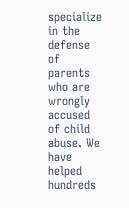specialize in the defense of parents who are wrongly accused of child abuse. We have helped hundreds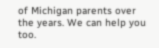of Michigan parents over the years. We can help you too.